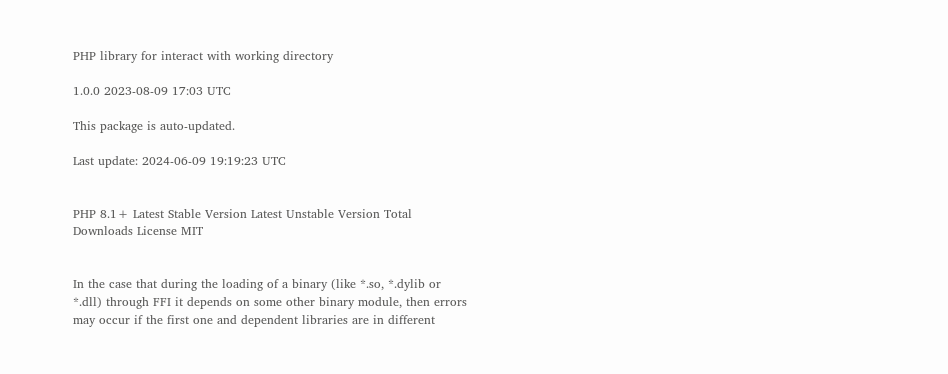PHP library for interact with working directory

1.0.0 2023-08-09 17:03 UTC

This package is auto-updated.

Last update: 2024-06-09 19:19:23 UTC


PHP 8.1+ Latest Stable Version Latest Unstable Version Total Downloads License MIT


In the case that during the loading of a binary (like *.so, *.dylib or *.dll) through FFI it depends on some other binary module, then errors may occur if the first one and dependent libraries are in different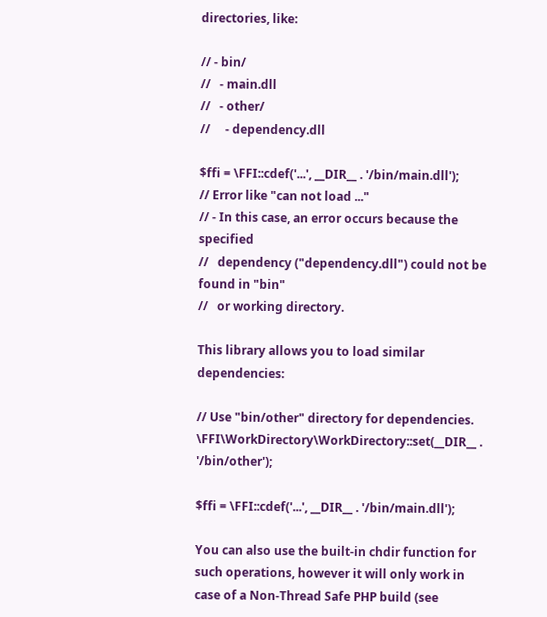directories, like:

// - bin/
//   - main.dll
//   - other/
//     - dependency.dll

$ffi = \FFI::cdef('...', __DIR__ . '/bin/main.dll');
// Error like "can not load ..."
// - In this case, an error occurs because the specified
//   dependency ("dependency.dll") could not be found in "bin"
//   or working directory.

This library allows you to load similar dependencies:

// Use "bin/other" directory for dependencies.
\FFI\WorkDirectory\WorkDirectory::set(__DIR__ . '/bin/other');

$ffi = \FFI::cdef('...', __DIR__ . '/bin/main.dll');

You can also use the built-in chdir function for such operations, however it will only work in case of a Non-Thread Safe PHP build (see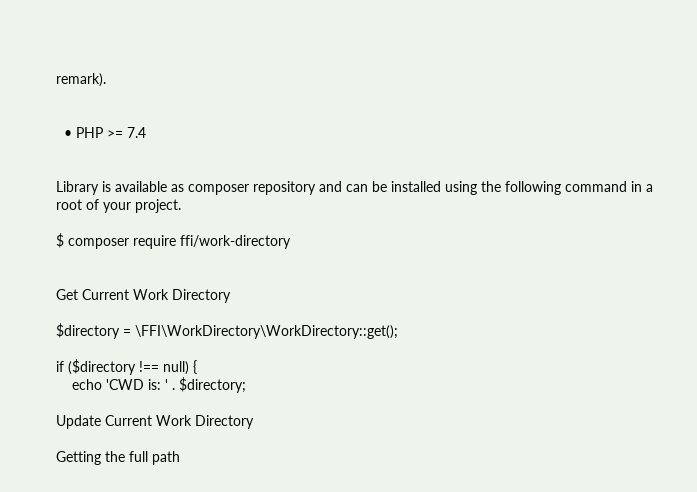remark).


  • PHP >= 7.4


Library is available as composer repository and can be installed using the following command in a root of your project.

$ composer require ffi/work-directory


Get Current Work Directory

$directory = \FFI\WorkDirectory\WorkDirectory::get();

if ($directory !== null) {
    echo 'CWD is: ' . $directory;

Update Current Work Directory

Getting the full path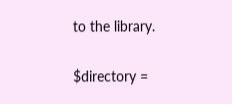to the library.

$directory =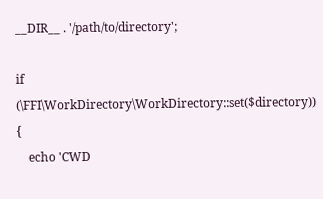__DIR__ . '/path/to/directory';

if (\FFI\WorkDirectory\WorkDirectory::set($directory)) {
    echo 'CWD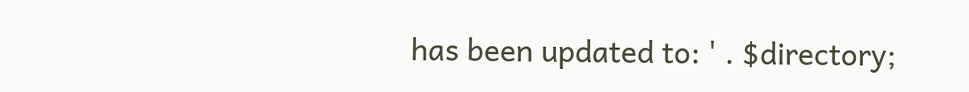has been updated to: ' . $directory;